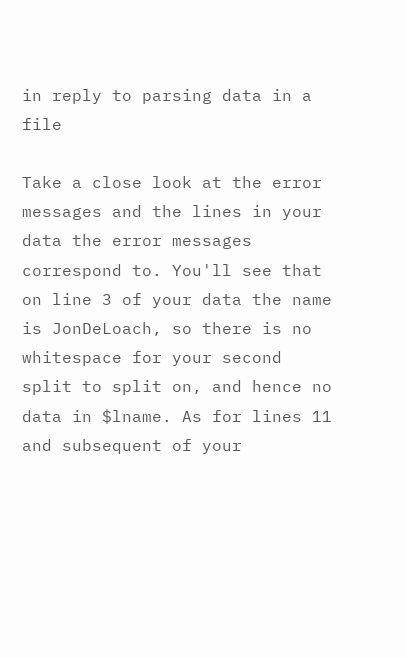in reply to parsing data in a file

Take a close look at the error messages and the lines in your data the error messages correspond to. You'll see that on line 3 of your data the name is JonDeLoach, so there is no whitespace for your second split to split on, and hence no data in $lname. As for lines 11 and subsequent of your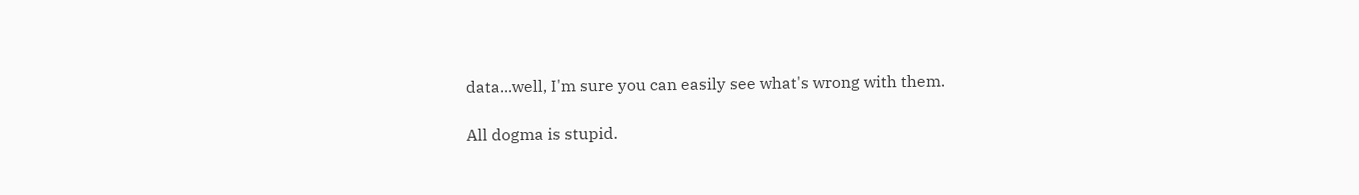data...well, I'm sure you can easily see what's wrong with them.

All dogma is stupid.